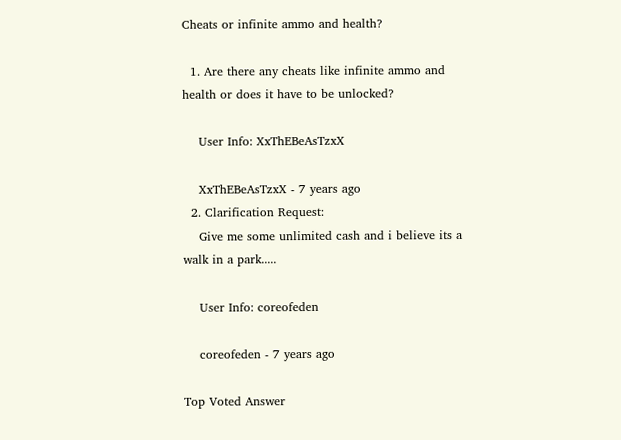Cheats or infinite ammo and health?

  1. Are there any cheats like infinite ammo and health or does it have to be unlocked?

    User Info: XxThEBeAsTzxX

    XxThEBeAsTzxX - 7 years ago
  2. Clarification Request:
    Give me some unlimited cash and i believe its a walk in a park.....

    User Info: coreofeden

    coreofeden - 7 years ago

Top Voted Answer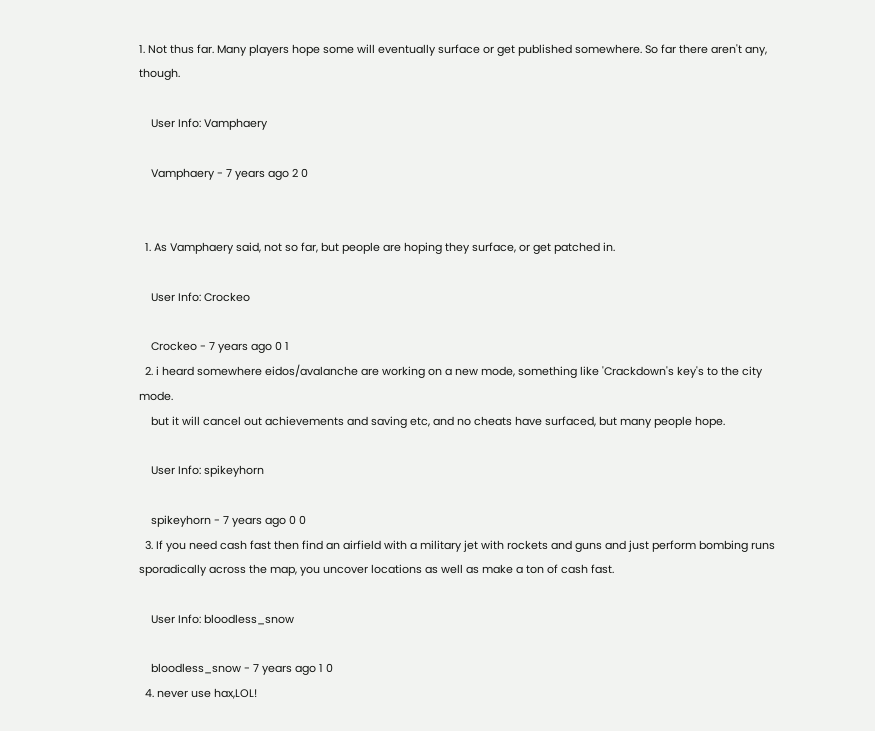1. Not thus far. Many players hope some will eventually surface or get published somewhere. So far there aren't any, though.

    User Info: Vamphaery

    Vamphaery - 7 years ago 2 0


  1. As Vamphaery said, not so far, but people are hoping they surface, or get patched in.

    User Info: Crockeo

    Crockeo - 7 years ago 0 1
  2. i heard somewhere eidos/avalanche are working on a new mode, something like 'Crackdown's key's to the city mode.
    but it will cancel out achievements and saving etc, and no cheats have surfaced, but many people hope.

    User Info: spikeyhorn

    spikeyhorn - 7 years ago 0 0
  3. If you need cash fast then find an airfield with a military jet with rockets and guns and just perform bombing runs sporadically across the map, you uncover locations as well as make a ton of cash fast.

    User Info: bloodless_snow

    bloodless_snow - 7 years ago 1 0
  4. never use hax,LOL!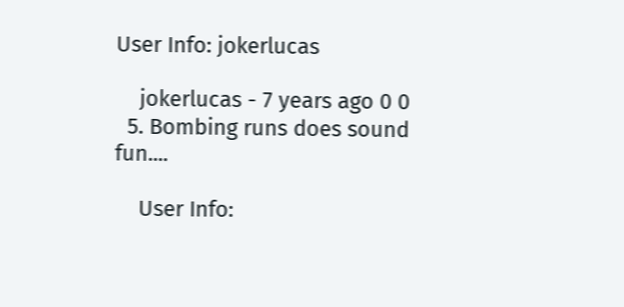User Info: jokerlucas

    jokerlucas - 7 years ago 0 0
  5. Bombing runs does sound fun....

    User Info: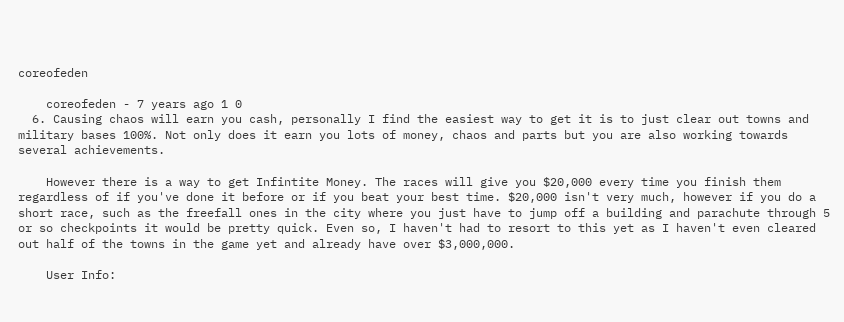coreofeden

    coreofeden - 7 years ago 1 0
  6. Causing chaos will earn you cash, personally I find the easiest way to get it is to just clear out towns and military bases 100%. Not only does it earn you lots of money, chaos and parts but you are also working towards several achievements.

    However there is a way to get Infintite Money. The races will give you $20,000 every time you finish them regardless of if you've done it before or if you beat your best time. $20,000 isn't very much, however if you do a short race, such as the freefall ones in the city where you just have to jump off a building and parachute through 5 or so checkpoints it would be pretty quick. Even so, I haven't had to resort to this yet as I haven't even cleared out half of the towns in the game yet and already have over $3,000,000.

    User Info: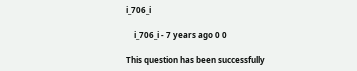i_706_i

    i_706_i - 7 years ago 0 0

This question has been successfully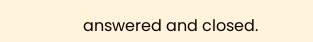answered and closed.